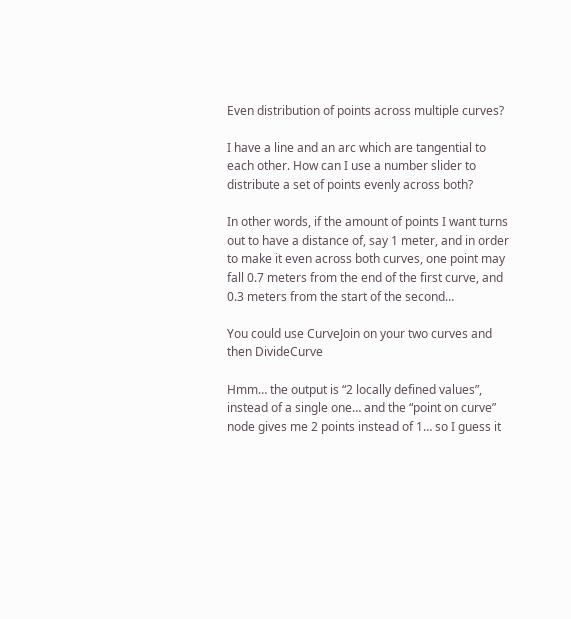Even distribution of points across multiple curves?

I have a line and an arc which are tangential to each other. How can I use a number slider to distribute a set of points evenly across both?

In other words, if the amount of points I want turns out to have a distance of, say 1 meter, and in order to make it even across both curves, one point may fall 0.7 meters from the end of the first curve, and 0.3 meters from the start of the second…

You could use CurveJoin on your two curves and then DivideCurve

Hmm… the output is “2 locally defined values”, instead of a single one… and the “point on curve” node gives me 2 points instead of 1… so I guess it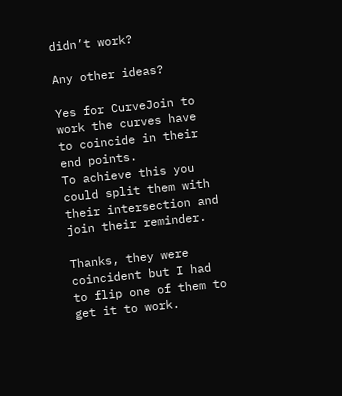didn’t work?

Any other ideas?

Yes for CurveJoin to work the curves have to coincide in their end points.
To achieve this you could split them with their intersection and join their reminder.

Thanks, they were coincident but I had to flip one of them to get it to work.